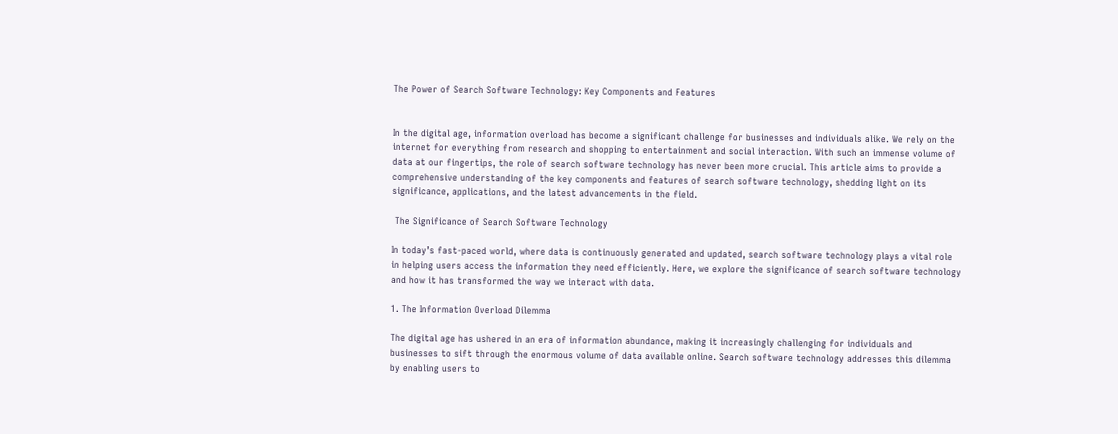The Power of Search Software Technology: Key Components and Features


In the digital age, information overload has become a significant challenge for businesses and individuals alike. We rely on the internet for everything from research and shopping to entertainment and social interaction. With such an immense volume of data at our fingertips, the role of search software technology has never been more crucial. This article aims to provide a comprehensive understanding of the key components and features of search software technology, shedding light on its significance, applications, and the latest advancements in the field.

 The Significance of Search Software Technology

In today’s fast-paced world, where data is continuously generated and updated, search software technology plays a vital role in helping users access the information they need efficiently. Here, we explore the significance of search software technology and how it has transformed the way we interact with data.

1. The Information Overload Dilemma

The digital age has ushered in an era of information abundance, making it increasingly challenging for individuals and businesses to sift through the enormous volume of data available online. Search software technology addresses this dilemma by enabling users to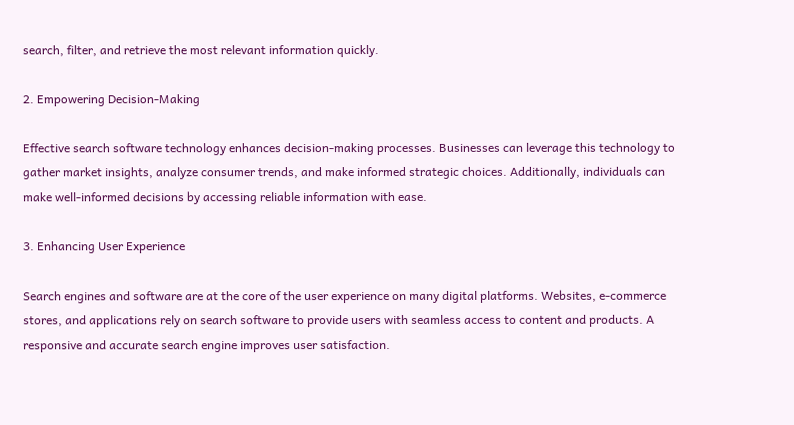search, filter, and retrieve the most relevant information quickly.

2. Empowering Decision-Making

Effective search software technology enhances decision-making processes. Businesses can leverage this technology to gather market insights, analyze consumer trends, and make informed strategic choices. Additionally, individuals can make well-informed decisions by accessing reliable information with ease.

3. Enhancing User Experience

Search engines and software are at the core of the user experience on many digital platforms. Websites, e-commerce stores, and applications rely on search software to provide users with seamless access to content and products. A responsive and accurate search engine improves user satisfaction.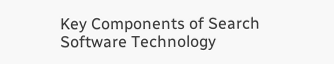Key Components of Search Software Technology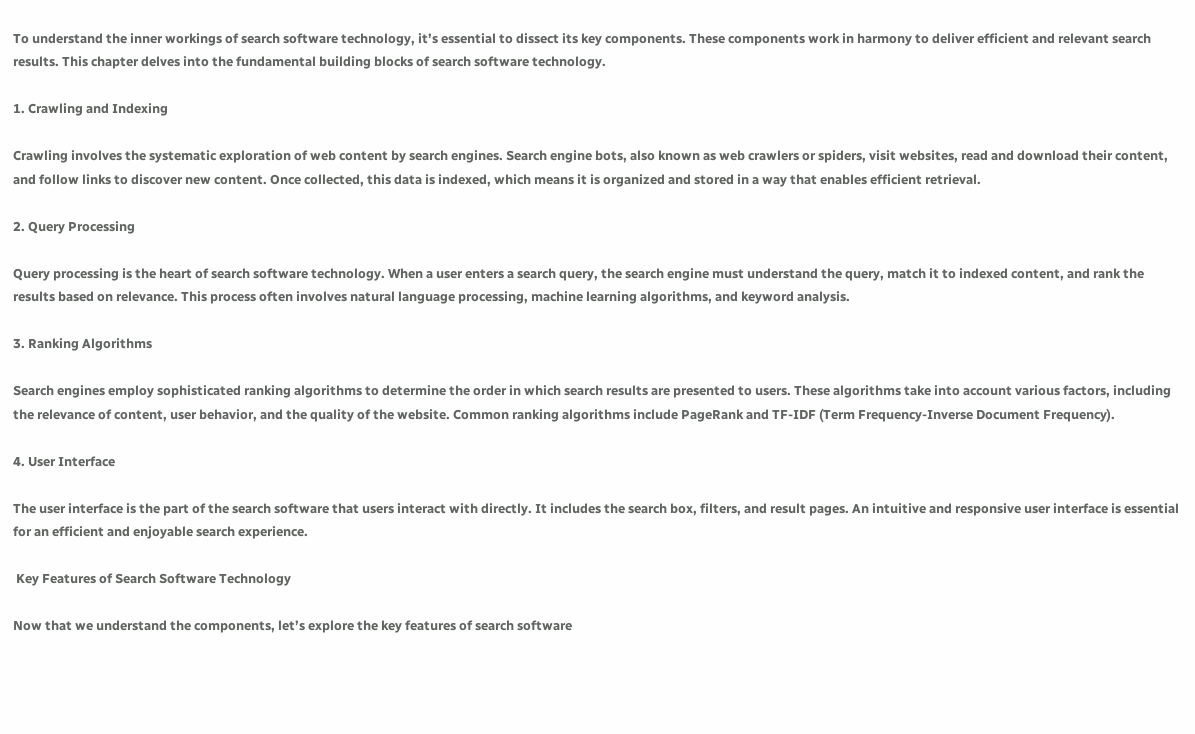To understand the inner workings of search software technology, it’s essential to dissect its key components. These components work in harmony to deliver efficient and relevant search results. This chapter delves into the fundamental building blocks of search software technology.

1. Crawling and Indexing

Crawling involves the systematic exploration of web content by search engines. Search engine bots, also known as web crawlers or spiders, visit websites, read and download their content, and follow links to discover new content. Once collected, this data is indexed, which means it is organized and stored in a way that enables efficient retrieval.

2. Query Processing

Query processing is the heart of search software technology. When a user enters a search query, the search engine must understand the query, match it to indexed content, and rank the results based on relevance. This process often involves natural language processing, machine learning algorithms, and keyword analysis.

3. Ranking Algorithms

Search engines employ sophisticated ranking algorithms to determine the order in which search results are presented to users. These algorithms take into account various factors, including the relevance of content, user behavior, and the quality of the website. Common ranking algorithms include PageRank and TF-IDF (Term Frequency-Inverse Document Frequency).

4. User Interface

The user interface is the part of the search software that users interact with directly. It includes the search box, filters, and result pages. An intuitive and responsive user interface is essential for an efficient and enjoyable search experience.

 Key Features of Search Software Technology

Now that we understand the components, let’s explore the key features of search software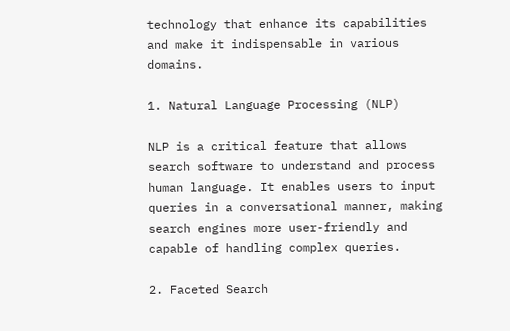technology that enhance its capabilities and make it indispensable in various domains.

1. Natural Language Processing (NLP)

NLP is a critical feature that allows search software to understand and process human language. It enables users to input queries in a conversational manner, making search engines more user-friendly and capable of handling complex queries.

2. Faceted Search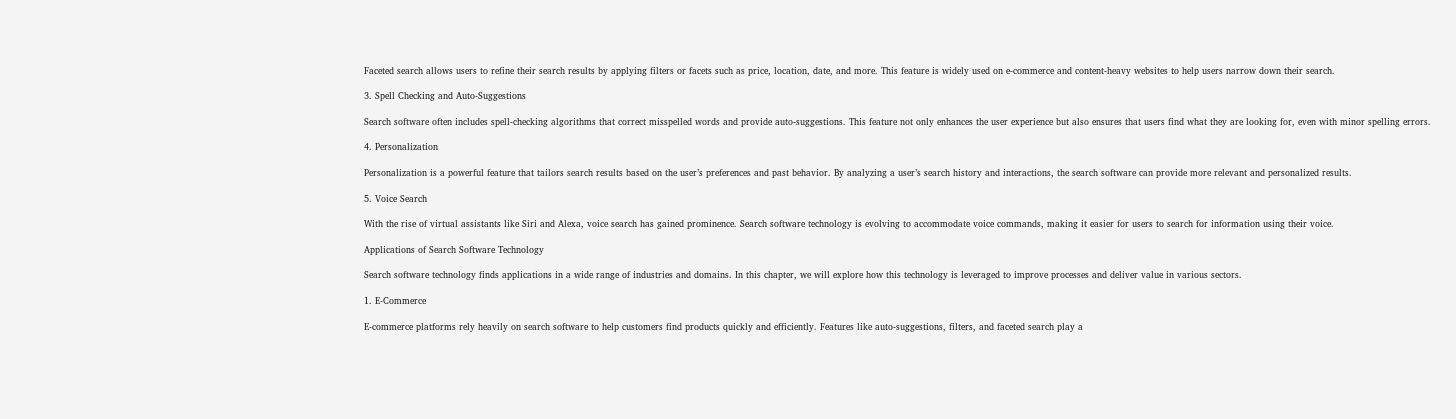Faceted search allows users to refine their search results by applying filters or facets such as price, location, date, and more. This feature is widely used on e-commerce and content-heavy websites to help users narrow down their search.

3. Spell Checking and Auto-Suggestions

Search software often includes spell-checking algorithms that correct misspelled words and provide auto-suggestions. This feature not only enhances the user experience but also ensures that users find what they are looking for, even with minor spelling errors.

4. Personalization

Personalization is a powerful feature that tailors search results based on the user’s preferences and past behavior. By analyzing a user’s search history and interactions, the search software can provide more relevant and personalized results.

5. Voice Search

With the rise of virtual assistants like Siri and Alexa, voice search has gained prominence. Search software technology is evolving to accommodate voice commands, making it easier for users to search for information using their voice.

Applications of Search Software Technology

Search software technology finds applications in a wide range of industries and domains. In this chapter, we will explore how this technology is leveraged to improve processes and deliver value in various sectors.

1. E-Commerce

E-commerce platforms rely heavily on search software to help customers find products quickly and efficiently. Features like auto-suggestions, filters, and faceted search play a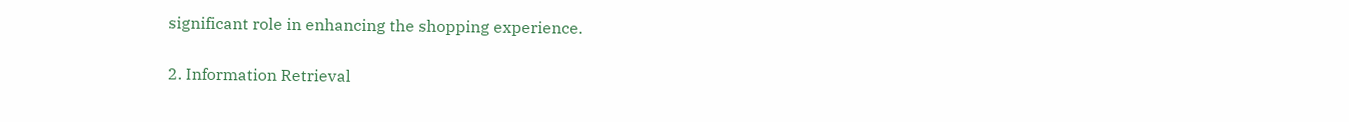significant role in enhancing the shopping experience.

2. Information Retrieval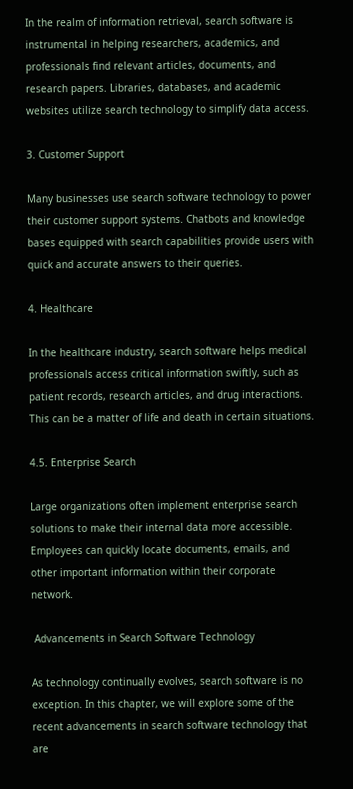In the realm of information retrieval, search software is instrumental in helping researchers, academics, and professionals find relevant articles, documents, and research papers. Libraries, databases, and academic websites utilize search technology to simplify data access.

3. Customer Support

Many businesses use search software technology to power their customer support systems. Chatbots and knowledge bases equipped with search capabilities provide users with quick and accurate answers to their queries.

4. Healthcare

In the healthcare industry, search software helps medical professionals access critical information swiftly, such as patient records, research articles, and drug interactions. This can be a matter of life and death in certain situations.

4.5. Enterprise Search

Large organizations often implement enterprise search solutions to make their internal data more accessible. Employees can quickly locate documents, emails, and other important information within their corporate network.

 Advancements in Search Software Technology

As technology continually evolves, search software is no exception. In this chapter, we will explore some of the recent advancements in search software technology that are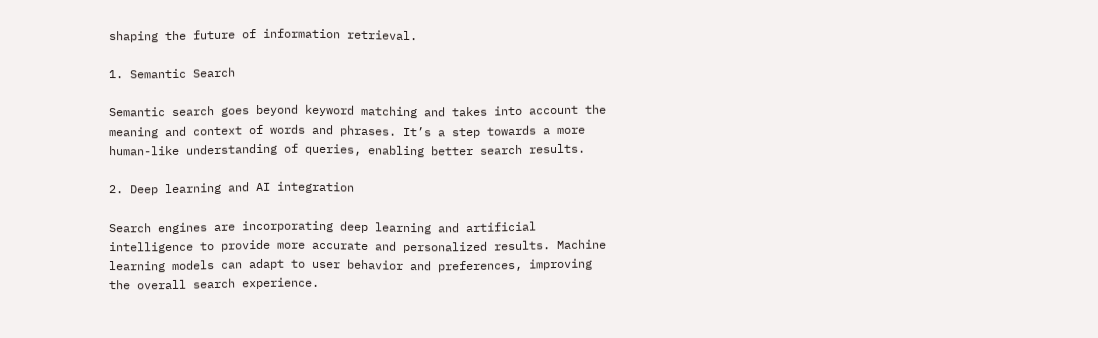shaping the future of information retrieval.

1. Semantic Search

Semantic search goes beyond keyword matching and takes into account the meaning and context of words and phrases. It’s a step towards a more human-like understanding of queries, enabling better search results.

2. Deep learning and AI integration

Search engines are incorporating deep learning and artificial intelligence to provide more accurate and personalized results. Machine learning models can adapt to user behavior and preferences, improving the overall search experience.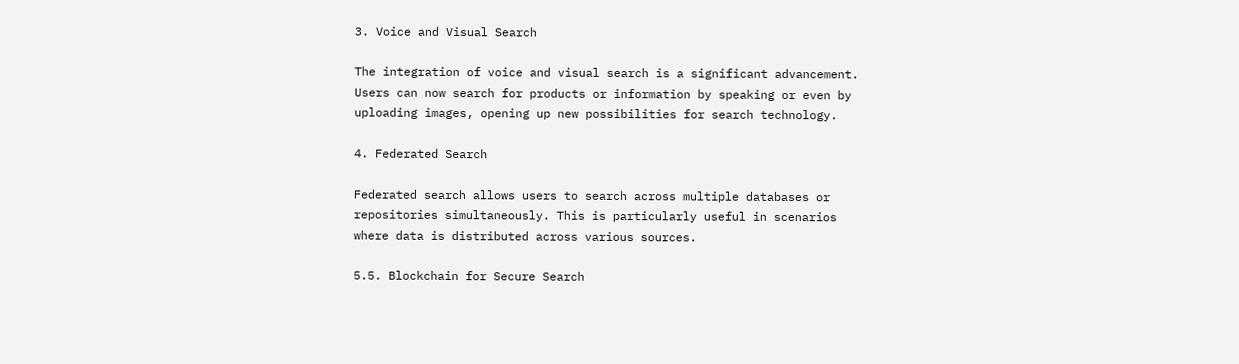3. Voice and Visual Search

The integration of voice and visual search is a significant advancement. Users can now search for products or information by speaking or even by uploading images, opening up new possibilities for search technology.

4. Federated Search

Federated search allows users to search across multiple databases or repositories simultaneously. This is particularly useful in scenarios where data is distributed across various sources.

5.5. Blockchain for Secure Search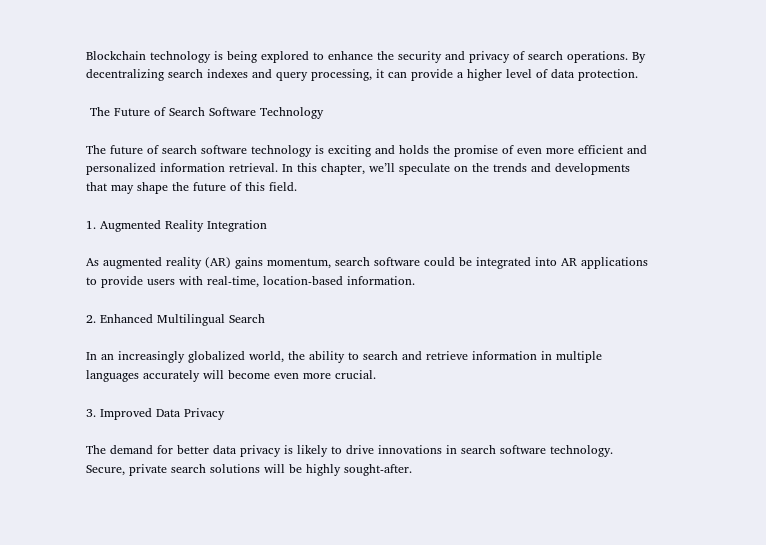Blockchain technology is being explored to enhance the security and privacy of search operations. By decentralizing search indexes and query processing, it can provide a higher level of data protection.

 The Future of Search Software Technology

The future of search software technology is exciting and holds the promise of even more efficient and personalized information retrieval. In this chapter, we’ll speculate on the trends and developments that may shape the future of this field.

1. Augmented Reality Integration

As augmented reality (AR) gains momentum, search software could be integrated into AR applications to provide users with real-time, location-based information.

2. Enhanced Multilingual Search

In an increasingly globalized world, the ability to search and retrieve information in multiple languages accurately will become even more crucial.

3. Improved Data Privacy

The demand for better data privacy is likely to drive innovations in search software technology. Secure, private search solutions will be highly sought-after.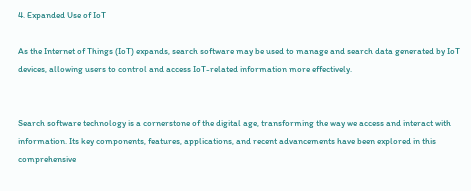4. Expanded Use of IoT

As the Internet of Things (IoT) expands, search software may be used to manage and search data generated by IoT devices, allowing users to control and access IoT-related information more effectively.


Search software technology is a cornerstone of the digital age, transforming the way we access and interact with information. Its key components, features, applications, and recent advancements have been explored in this comprehensive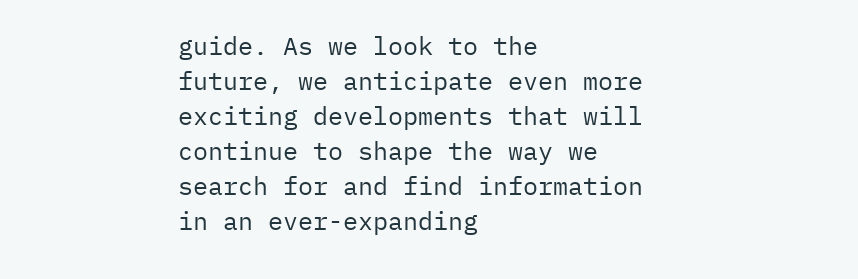guide. As we look to the future, we anticipate even more exciting developments that will continue to shape the way we search for and find information in an ever-expanding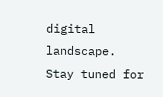digital landscape. Stay tuned for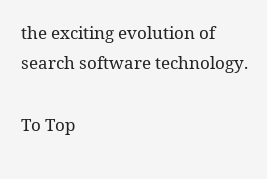the exciting evolution of search software technology.

To Top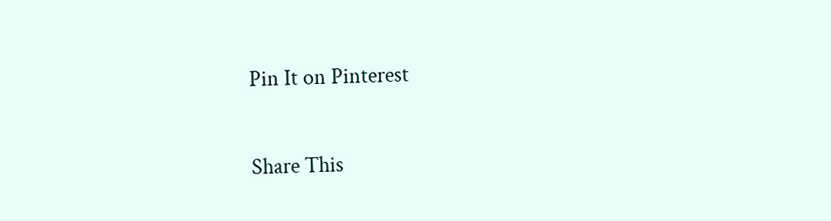Pin It on Pinterest

Share This